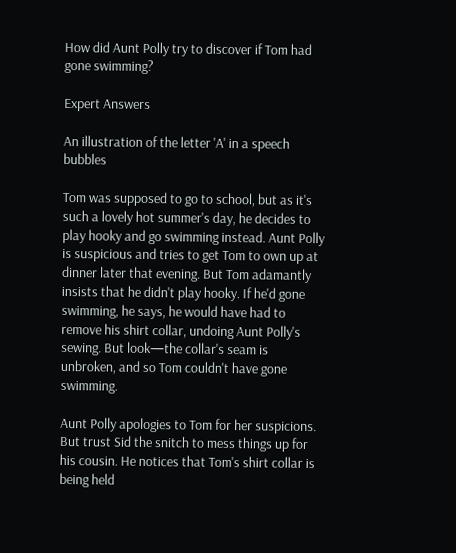How did Aunt Polly try to discover if Tom had gone swimming?

Expert Answers

An illustration of the letter 'A' in a speech bubbles

Tom was supposed to go to school, but as it's such a lovely hot summer's day, he decides to play hooky and go swimming instead. Aunt Polly is suspicious and tries to get Tom to own up at dinner later that evening. But Tom adamantly insists that he didn't play hooky. If he'd gone swimming, he says, he would have had to remove his shirt collar, undoing Aunt Polly's sewing. But look—the collar's seam is unbroken, and so Tom couldn't have gone swimming.

Aunt Polly apologies to Tom for her suspicions. But trust Sid the snitch to mess things up for his cousin. He notices that Tom's shirt collar is being held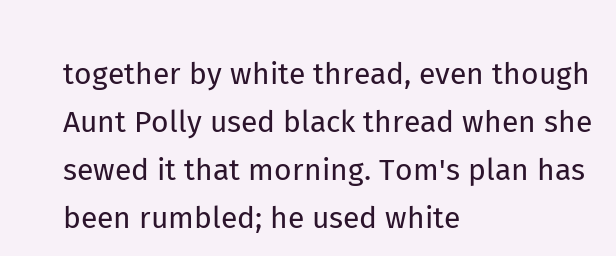together by white thread, even though Aunt Polly used black thread when she sewed it that morning. Tom's plan has been rumbled; he used white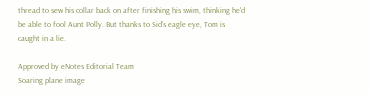thread to sew his collar back on after finishing his swim, thinking he'd be able to fool Aunt Polly. But thanks to Sid's eagle eye, Tom is caught in a lie.

Approved by eNotes Editorial Team
Soaring plane image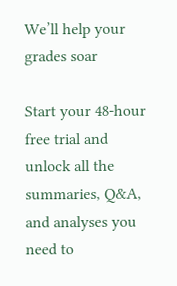We’ll help your grades soar

Start your 48-hour free trial and unlock all the summaries, Q&A, and analyses you need to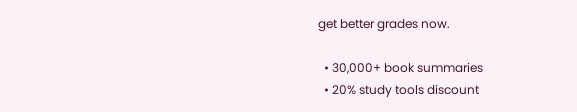get better grades now.

  • 30,000+ book summaries
  • 20% study tools discount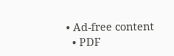• Ad-free content
  • PDF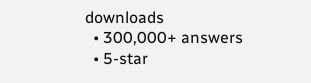downloads
  • 300,000+ answers
  • 5-star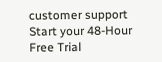customer support
Start your 48-Hour Free Trial